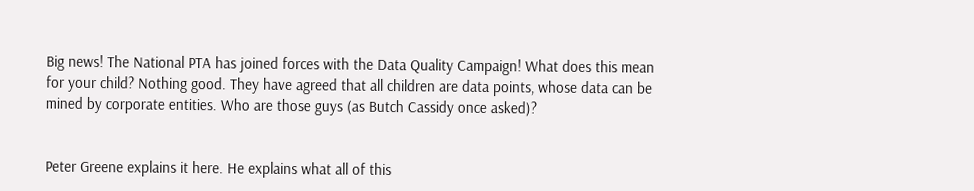Big news! The National PTA has joined forces with the Data Quality Campaign! What does this mean for your child? Nothing good. They have agreed that all children are data points, whose data can be mined by corporate entities. Who are those guys (as Butch Cassidy once asked)?


Peter Greene explains it here. He explains what all of this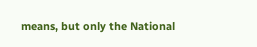means, but only the National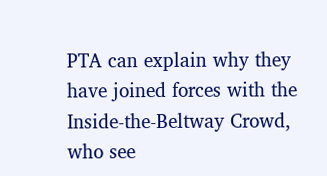PTA can explain why they have joined forces with the Inside-the-Beltway Crowd, who see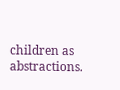children as abstractions.